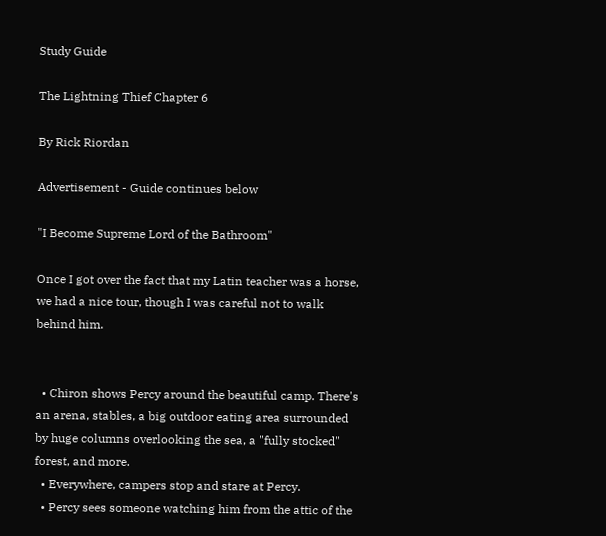Study Guide

The Lightning Thief Chapter 6

By Rick Riordan

Advertisement - Guide continues below

"I Become Supreme Lord of the Bathroom"

Once I got over the fact that my Latin teacher was a horse, we had a nice tour, though I was careful not to walk behind him.


  • Chiron shows Percy around the beautiful camp. There's an arena, stables, a big outdoor eating area surrounded by huge columns overlooking the sea, a "fully stocked" forest, and more.
  • Everywhere, campers stop and stare at Percy.
  • Percy sees someone watching him from the attic of the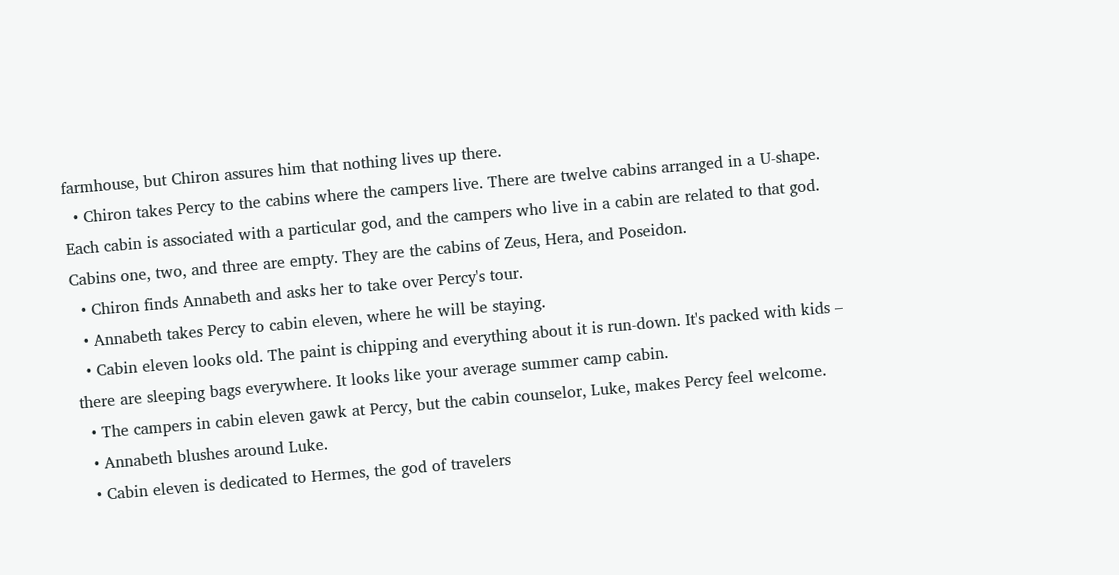farmhouse, but Chiron assures him that nothing lives up there.
  • Chiron takes Percy to the cabins where the campers live. There are twelve cabins arranged in a U-shape. Each cabin is associated with a particular god, and the campers who live in a cabin are related to that god. Cabins one, two, and three are empty. They are the cabins of Zeus, Hera, and Poseidon.
  • Chiron finds Annabeth and asks her to take over Percy's tour.
  • Annabeth takes Percy to cabin eleven, where he will be staying.
  • Cabin eleven looks old. The paint is chipping and everything about it is run-down. It's packed with kids – there are sleeping bags everywhere. It looks like your average summer camp cabin.
  • The campers in cabin eleven gawk at Percy, but the cabin counselor, Luke, makes Percy feel welcome.
  • Annabeth blushes around Luke.
  • Cabin eleven is dedicated to Hermes, the god of travelers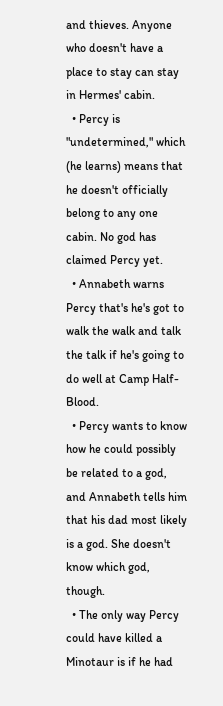and thieves. Anyone who doesn't have a place to stay can stay in Hermes' cabin.
  • Percy is "undetermined," which (he learns) means that he doesn't officially belong to any one cabin. No god has claimed Percy yet.
  • Annabeth warns Percy that's he's got to walk the walk and talk the talk if he's going to do well at Camp Half-Blood.
  • Percy wants to know how he could possibly be related to a god, and Annabeth tells him that his dad most likely is a god. She doesn't know which god, though.
  • The only way Percy could have killed a Minotaur is if he had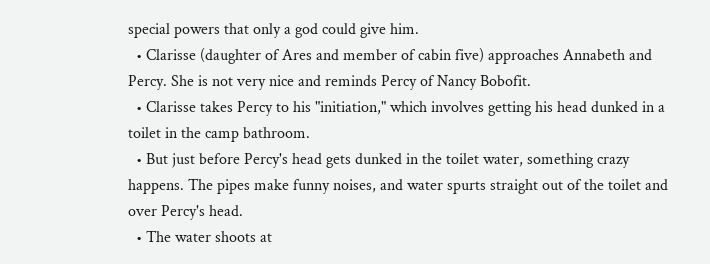special powers that only a god could give him.
  • Clarisse (daughter of Ares and member of cabin five) approaches Annabeth and Percy. She is not very nice and reminds Percy of Nancy Bobofit.
  • Clarisse takes Percy to his "initiation," which involves getting his head dunked in a toilet in the camp bathroom.
  • But just before Percy's head gets dunked in the toilet water, something crazy happens. The pipes make funny noises, and water spurts straight out of the toilet and over Percy's head.
  • The water shoots at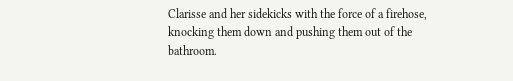Clarisse and her sidekicks with the force of a firehose, knocking them down and pushing them out of the bathroom.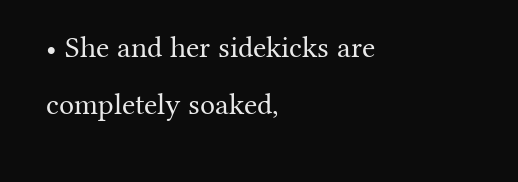• She and her sidekicks are completely soaked,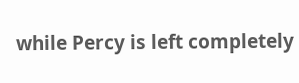while Percy is left completely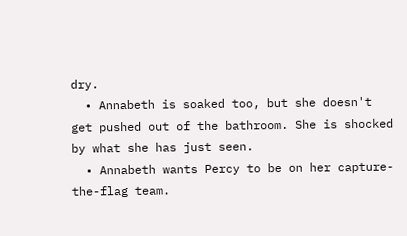dry.
  • Annabeth is soaked too, but she doesn't get pushed out of the bathroom. She is shocked by what she has just seen.
  • Annabeth wants Percy to be on her capture-the-flag team.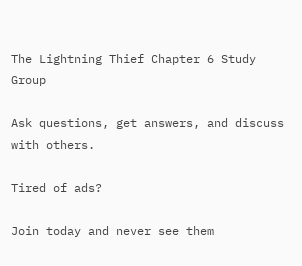The Lightning Thief Chapter 6 Study Group

Ask questions, get answers, and discuss with others.

Tired of ads?

Join today and never see them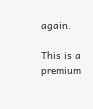again.

This is a premium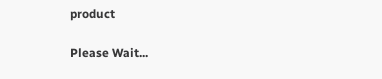product

Please Wait...